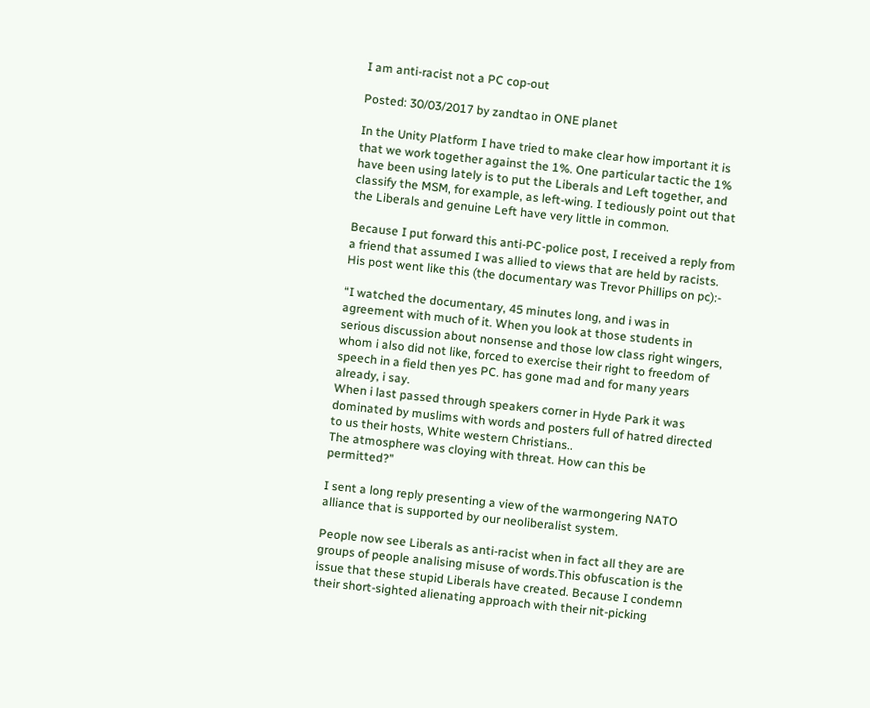I am anti-racist not a PC cop-out

Posted: 30/03/2017 by zandtao in ONE planet

In the Unity Platform I have tried to make clear how important it is that we work together against the 1%. One particular tactic the 1% have been using lately is to put the Liberals and Left together, and classify the MSM, for example, as left-wing. I tediously point out that the Liberals and genuine Left have very little in common.

Because I put forward this anti-PC-police post, I received a reply from a friend that assumed I was allied to views that are held by racists. His post went like this (the documentary was Trevor Phillips on pc):-

“I watched the documentary, 45 minutes long, and i was in agreement with much of it. When you look at those students in serious discussion about nonsense and those low class right wingers, whom i also did not like, forced to exercise their right to freedom of speech in a field then yes PC. has gone mad and for many years already, i say.
When i last passed through speakers corner in Hyde Park it was dominated by muslims with words and posters full of hatred directed to us their hosts, White western Christians..
The atmosphere was cloying with threat. How can this be permitted?”

I sent a long reply presenting a view of the warmongering NATO alliance that is supported by our neoliberalist system.

People now see Liberals as anti-racist when in fact all they are are groups of people analising misuse of words.This obfuscation is the issue that these stupid Liberals have created. Because I condemn their short-sighted alienating approach with their nit-picking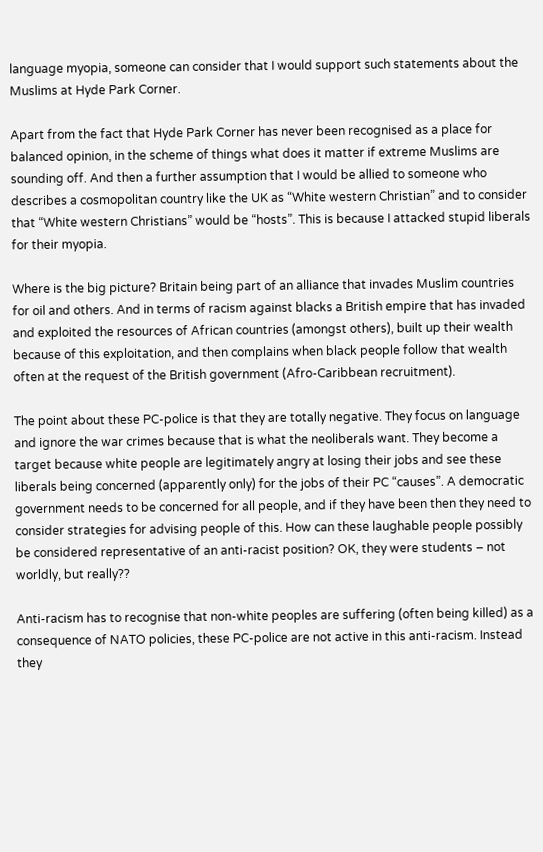language myopia, someone can consider that I would support such statements about the Muslims at Hyde Park Corner.

Apart from the fact that Hyde Park Corner has never been recognised as a place for balanced opinion, in the scheme of things what does it matter if extreme Muslims are sounding off. And then a further assumption that I would be allied to someone who describes a cosmopolitan country like the UK as “White western Christian” and to consider that “White western Christians” would be “hosts”. This is because I attacked stupid liberals for their myopia.

Where is the big picture? Britain being part of an alliance that invades Muslim countries for oil and others. And in terms of racism against blacks a British empire that has invaded and exploited the resources of African countries (amongst others), built up their wealth because of this exploitation, and then complains when black people follow that wealth often at the request of the British government (Afro-Caribbean recruitment).

The point about these PC-police is that they are totally negative. They focus on language and ignore the war crimes because that is what the neoliberals want. They become a target because white people are legitimately angry at losing their jobs and see these liberals being concerned (apparently only) for the jobs of their PC “causes”. A democratic government needs to be concerned for all people, and if they have been then they need to consider strategies for advising people of this. How can these laughable people possibly be considered representative of an anti-racist position? OK, they were students – not worldly, but really??

Anti-racism has to recognise that non-white peoples are suffering (often being killed) as a consequence of NATO policies, these PC-police are not active in this anti-racism. Instead they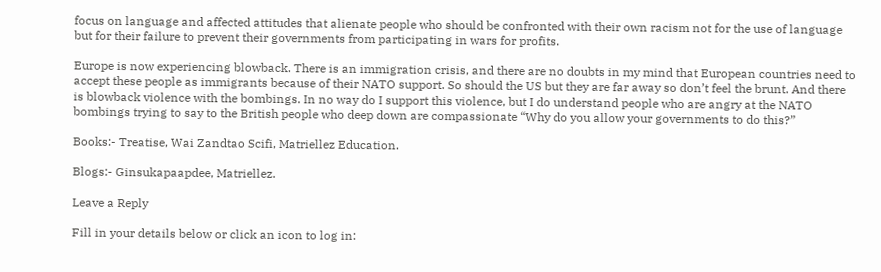focus on language and affected attitudes that alienate people who should be confronted with their own racism not for the use of language but for their failure to prevent their governments from participating in wars for profits.

Europe is now experiencing blowback. There is an immigration crisis, and there are no doubts in my mind that European countries need to accept these people as immigrants because of their NATO support. So should the US but they are far away so don’t feel the brunt. And there is blowback violence with the bombings. In no way do I support this violence, but I do understand people who are angry at the NATO bombings trying to say to the British people who deep down are compassionate “Why do you allow your governments to do this?”

Books:- Treatise, Wai Zandtao Scifi, Matriellez Education.

Blogs:- Ginsukapaapdee, Matriellez.

Leave a Reply

Fill in your details below or click an icon to log in: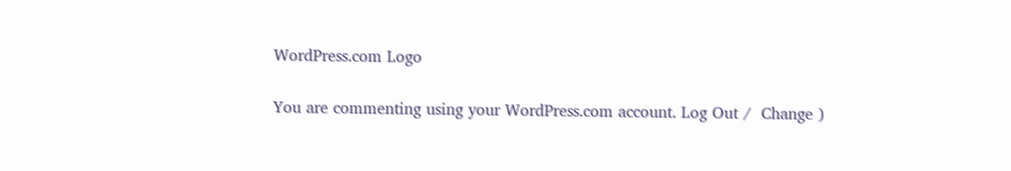WordPress.com Logo

You are commenting using your WordPress.com account. Log Out /  Change )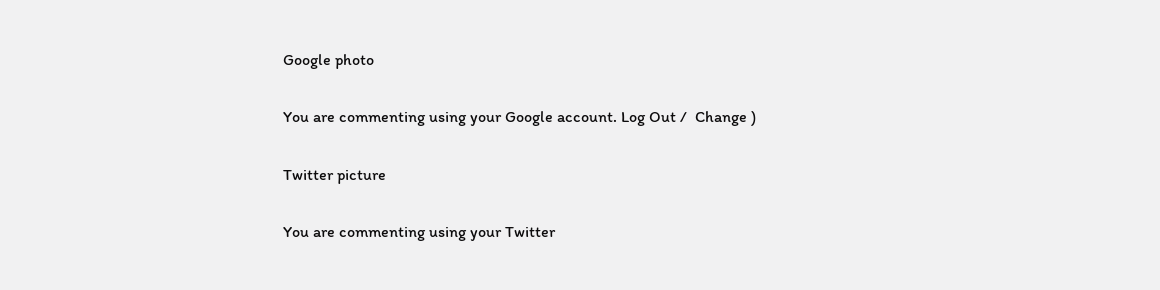Google photo

You are commenting using your Google account. Log Out /  Change )

Twitter picture

You are commenting using your Twitter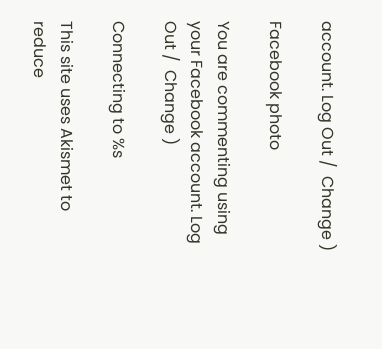account. Log Out /  Change )

Facebook photo

You are commenting using your Facebook account. Log Out /  Change )

Connecting to %s

This site uses Akismet to reduce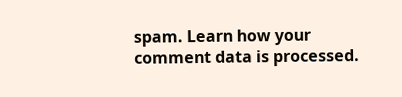spam. Learn how your comment data is processed.